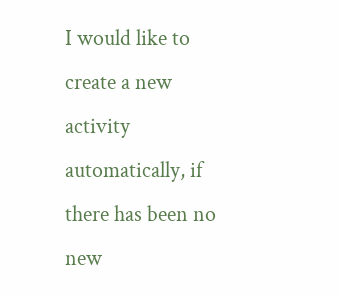I would like to create a new activity automatically, if there has been no new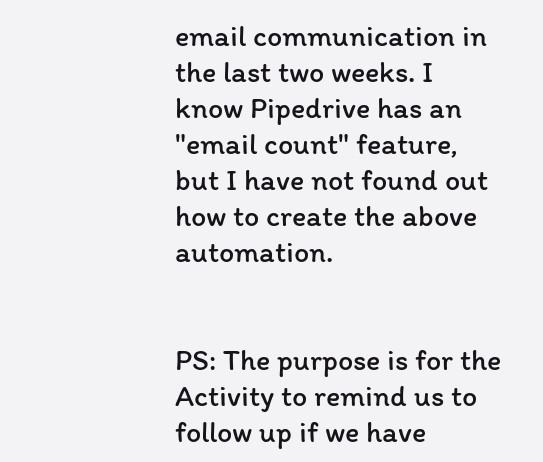email communication in the last two weeks. I know Pipedrive has an "email count" feature, but I have not found out how to create the above automation.


PS: The purpose is for the Activity to remind us to follow up if we have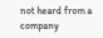not heard from a company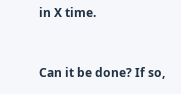in X time.


Can it be done? If so,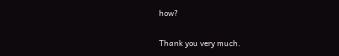how?


Thank you very much.